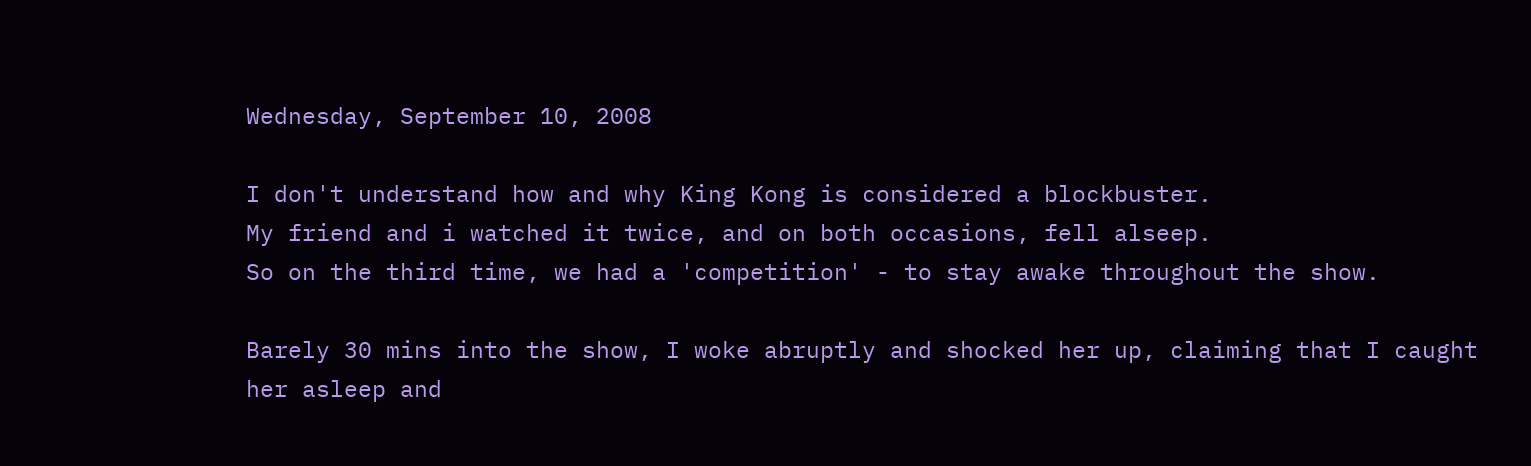Wednesday, September 10, 2008

I don't understand how and why King Kong is considered a blockbuster.
My friend and i watched it twice, and on both occasions, fell alseep.
So on the third time, we had a 'competition' - to stay awake throughout the show.

Barely 30 mins into the show, I woke abruptly and shocked her up, claiming that I caught her asleep and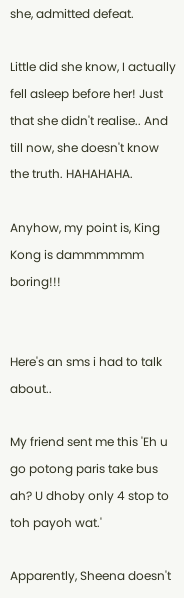she, admitted defeat.

Little did she know, I actually fell asleep before her! Just that she didn't realise.. And till now, she doesn't know the truth. HAHAHAHA.

Anyhow, my point is, King Kong is dammmmmm boring!!!


Here's an sms i had to talk about..

My friend sent me this 'Eh u go potong paris take bus ah? U dhoby only 4 stop to toh payoh wat.'

Apparently, Sheena doesn't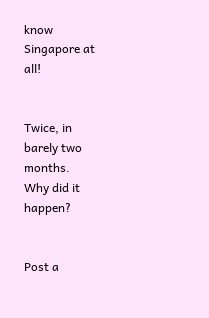know Singapore at all!


Twice, in barely two months.
Why did it happen?


Post a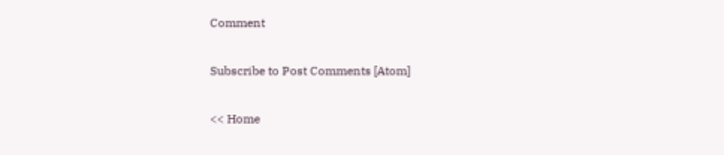Comment

Subscribe to Post Comments [Atom]

<< Home